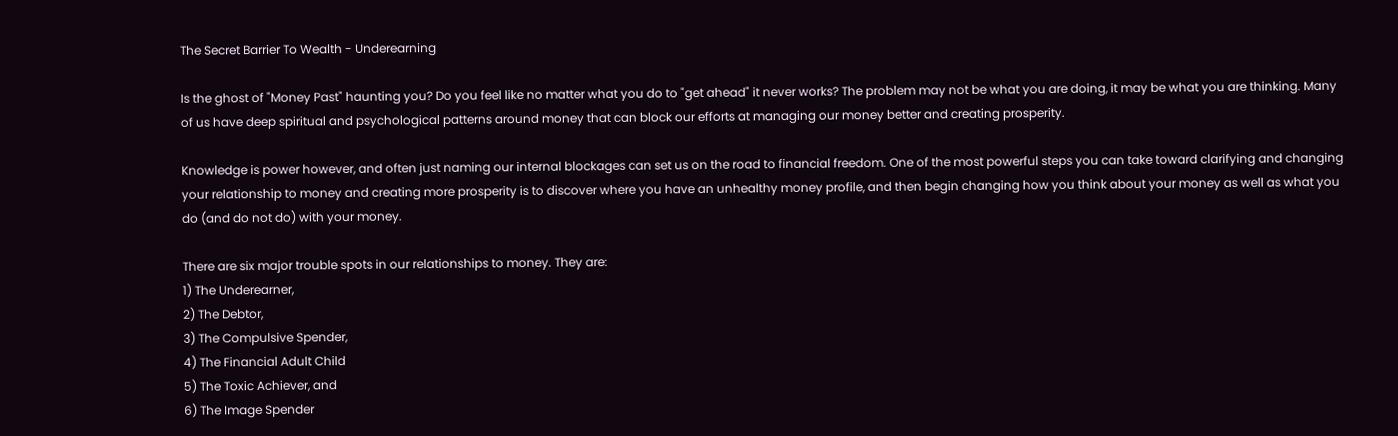The Secret Barrier To Wealth - Underearning

Is the ghost of "Money Past" haunting you? Do you feel like no matter what you do to "get ahead" it never works? The problem may not be what you are doing, it may be what you are thinking. Many of us have deep spiritual and psychological patterns around money that can block our efforts at managing our money better and creating prosperity.

Knowledge is power however, and often just naming our internal blockages can set us on the road to financial freedom. One of the most powerful steps you can take toward clarifying and changing your relationship to money and creating more prosperity is to discover where you have an unhealthy money profile, and then begin changing how you think about your money as well as what you do (and do not do) with your money.

There are six major trouble spots in our relationships to money. They are:
1) The Underearner,
2) The Debtor,
3) The Compulsive Spender,
4) The Financial Adult Child
5) The Toxic Achiever, and
6) The Image Spender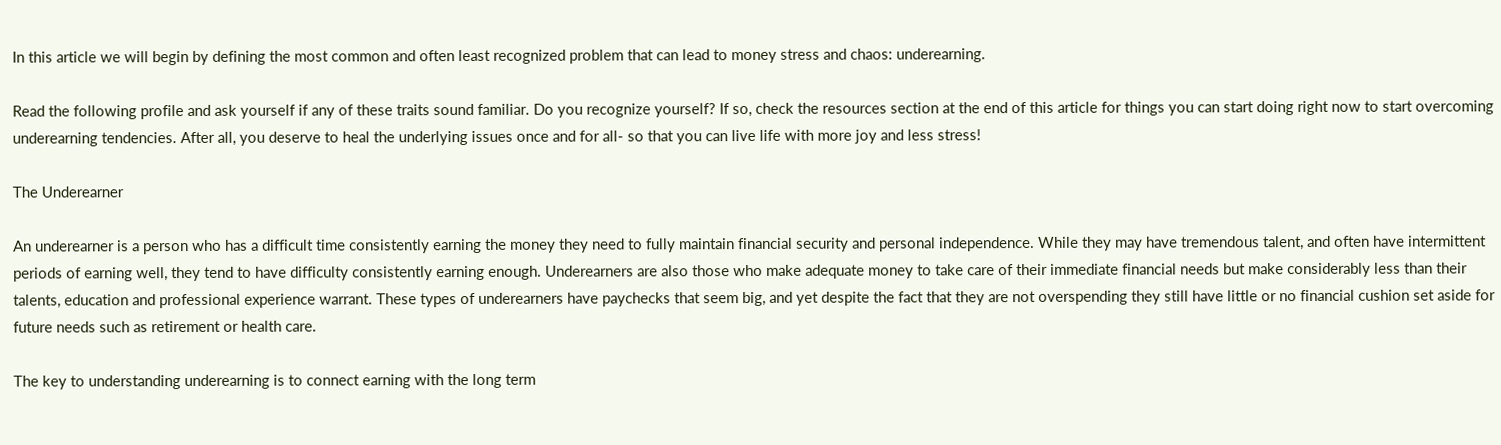In this article we will begin by defining the most common and often least recognized problem that can lead to money stress and chaos: underearning.

Read the following profile and ask yourself if any of these traits sound familiar. Do you recognize yourself? If so, check the resources section at the end of this article for things you can start doing right now to start overcoming underearning tendencies. After all, you deserve to heal the underlying issues once and for all- so that you can live life with more joy and less stress!

The Underearner

An underearner is a person who has a difficult time consistently earning the money they need to fully maintain financial security and personal independence. While they may have tremendous talent, and often have intermittent periods of earning well, they tend to have difficulty consistently earning enough. Underearners are also those who make adequate money to take care of their immediate financial needs but make considerably less than their talents, education and professional experience warrant. These types of underearners have paychecks that seem big, and yet despite the fact that they are not overspending they still have little or no financial cushion set aside for future needs such as retirement or health care.

The key to understanding underearning is to connect earning with the long term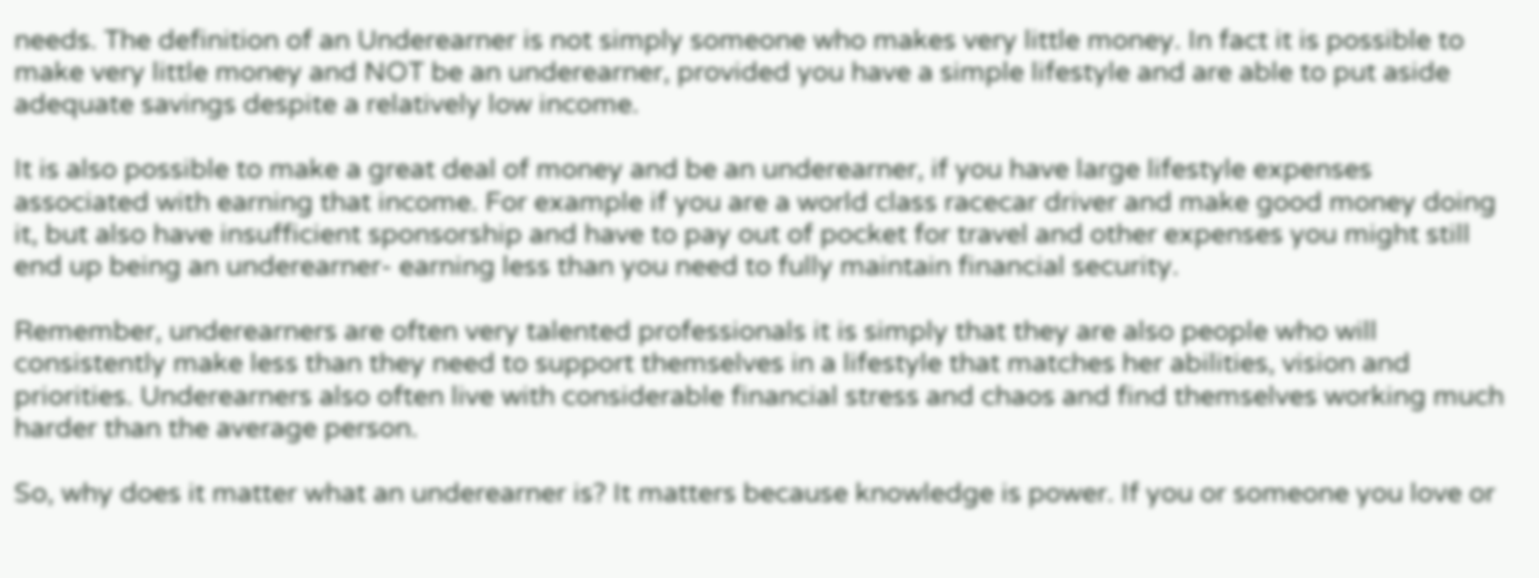needs. The definition of an Underearner is not simply someone who makes very little money. In fact it is possible to make very little money and NOT be an underearner, provided you have a simple lifestyle and are able to put aside adequate savings despite a relatively low income.

It is also possible to make a great deal of money and be an underearner, if you have large lifestyle expenses associated with earning that income. For example if you are a world class racecar driver and make good money doing it, but also have insufficient sponsorship and have to pay out of pocket for travel and other expenses you might still end up being an underearner- earning less than you need to fully maintain financial security.

Remember, underearners are often very talented professionals it is simply that they are also people who will consistently make less than they need to support themselves in a lifestyle that matches her abilities, vision and priorities. Underearners also often live with considerable financial stress and chaos and find themselves working much harder than the average person.

So, why does it matter what an underearner is? It matters because knowledge is power. If you or someone you love or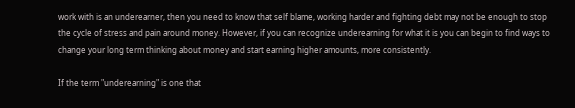work with is an underearner, then you need to know that self blame, working harder and fighting debt may not be enough to stop the cycle of stress and pain around money. However, if you can recognize underearning for what it is you can begin to find ways to change your long term thinking about money and start earning higher amounts, more consistently.

If the term "underearning" is one that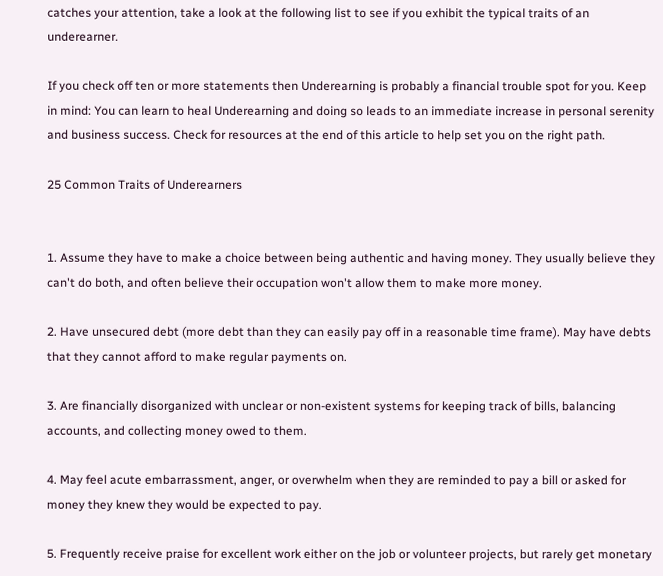catches your attention, take a look at the following list to see if you exhibit the typical traits of an underearner.

If you check off ten or more statements then Underearning is probably a financial trouble spot for you. Keep in mind: You can learn to heal Underearning and doing so leads to an immediate increase in personal serenity and business success. Check for resources at the end of this article to help set you on the right path.

25 Common Traits of Underearners


1. Assume they have to make a choice between being authentic and having money. They usually believe they can't do both, and often believe their occupation won't allow them to make more money.

2. Have unsecured debt (more debt than they can easily pay off in a reasonable time frame). May have debts that they cannot afford to make regular payments on.

3. Are financially disorganized with unclear or non-existent systems for keeping track of bills, balancing accounts, and collecting money owed to them.

4. May feel acute embarrassment, anger, or overwhelm when they are reminded to pay a bill or asked for money they knew they would be expected to pay.

5. Frequently receive praise for excellent work either on the job or volunteer projects, but rarely get monetary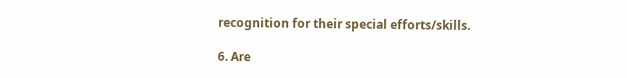recognition for their special efforts/skills.

6. Are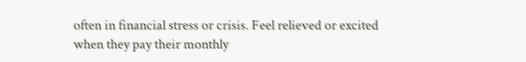often in financial stress or crisis. Feel relieved or excited when they pay their monthly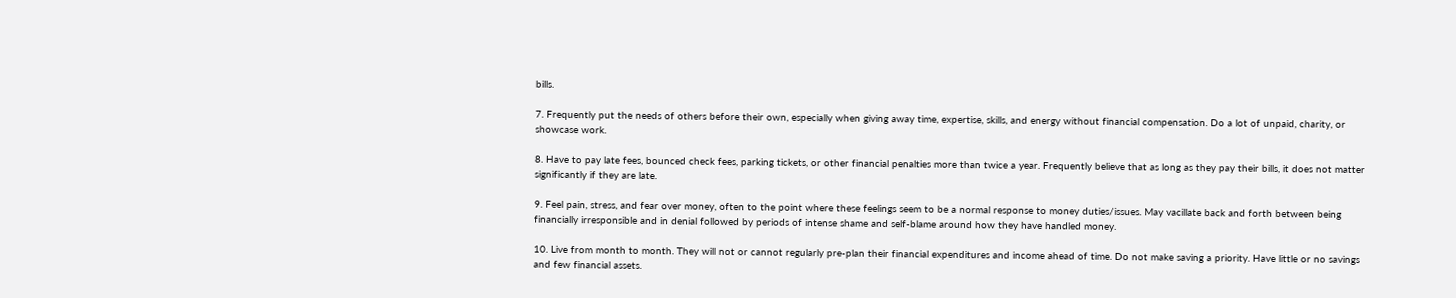bills.

7. Frequently put the needs of others before their own, especially when giving away time, expertise, skills, and energy without financial compensation. Do a lot of unpaid, charity, or showcase work.

8. Have to pay late fees, bounced check fees, parking tickets, or other financial penalties more than twice a year. Frequently believe that as long as they pay their bills, it does not matter significantly if they are late.

9. Feel pain, stress, and fear over money, often to the point where these feelings seem to be a normal response to money duties/issues. May vacillate back and forth between being financially irresponsible and in denial followed by periods of intense shame and self-blame around how they have handled money.

10. Live from month to month. They will not or cannot regularly pre-plan their financial expenditures and income ahead of time. Do not make saving a priority. Have little or no savings and few financial assets.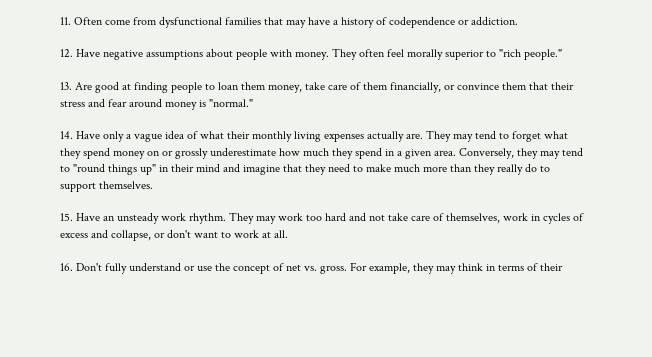11. Often come from dysfunctional families that may have a history of codependence or addiction.

12. Have negative assumptions about people with money. They often feel morally superior to "rich people."

13. Are good at finding people to loan them money, take care of them financially, or convince them that their stress and fear around money is "normal."

14. Have only a vague idea of what their monthly living expenses actually are. They may tend to forget what they spend money on or grossly underestimate how much they spend in a given area. Conversely, they may tend to "round things up" in their mind and imagine that they need to make much more than they really do to support themselves.

15. Have an unsteady work rhythm. They may work too hard and not take care of themselves, work in cycles of excess and collapse, or don't want to work at all.

16. Don't fully understand or use the concept of net vs. gross. For example, they may think in terms of their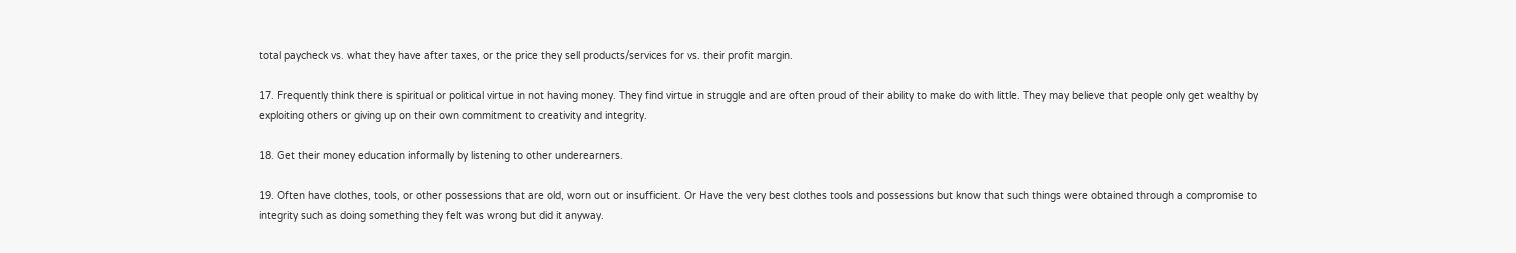total paycheck vs. what they have after taxes, or the price they sell products/services for vs. their profit margin.

17. Frequently think there is spiritual or political virtue in not having money. They find virtue in struggle and are often proud of their ability to make do with little. They may believe that people only get wealthy by exploiting others or giving up on their own commitment to creativity and integrity.

18. Get their money education informally by listening to other underearners.

19. Often have clothes, tools, or other possessions that are old, worn out or insufficient. Or Have the very best clothes tools and possessions but know that such things were obtained through a compromise to integrity such as doing something they felt was wrong but did it anyway.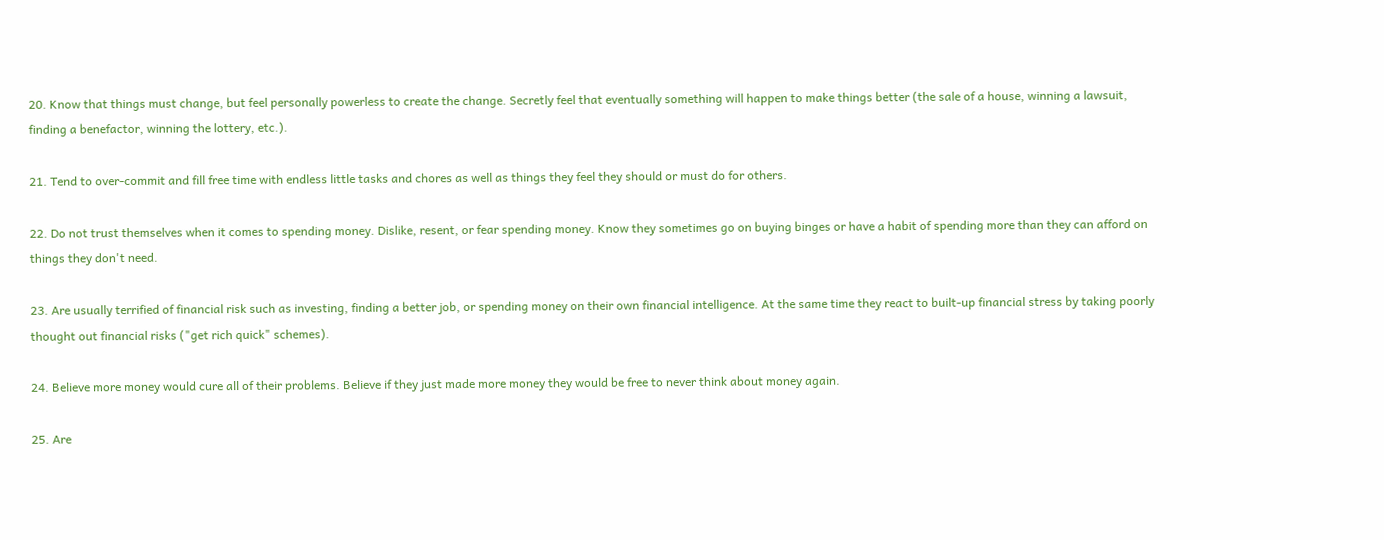20. Know that things must change, but feel personally powerless to create the change. Secretly feel that eventually something will happen to make things better (the sale of a house, winning a lawsuit, finding a benefactor, winning the lottery, etc.).

21. Tend to over-commit and fill free time with endless little tasks and chores as well as things they feel they should or must do for others.

22. Do not trust themselves when it comes to spending money. Dislike, resent, or fear spending money. Know they sometimes go on buying binges or have a habit of spending more than they can afford on things they don't need.

23. Are usually terrified of financial risk such as investing, finding a better job, or spending money on their own financial intelligence. At the same time they react to built-up financial stress by taking poorly thought out financial risks ("get rich quick" schemes).

24. Believe more money would cure all of their problems. Believe if they just made more money they would be free to never think about money again.

25. Are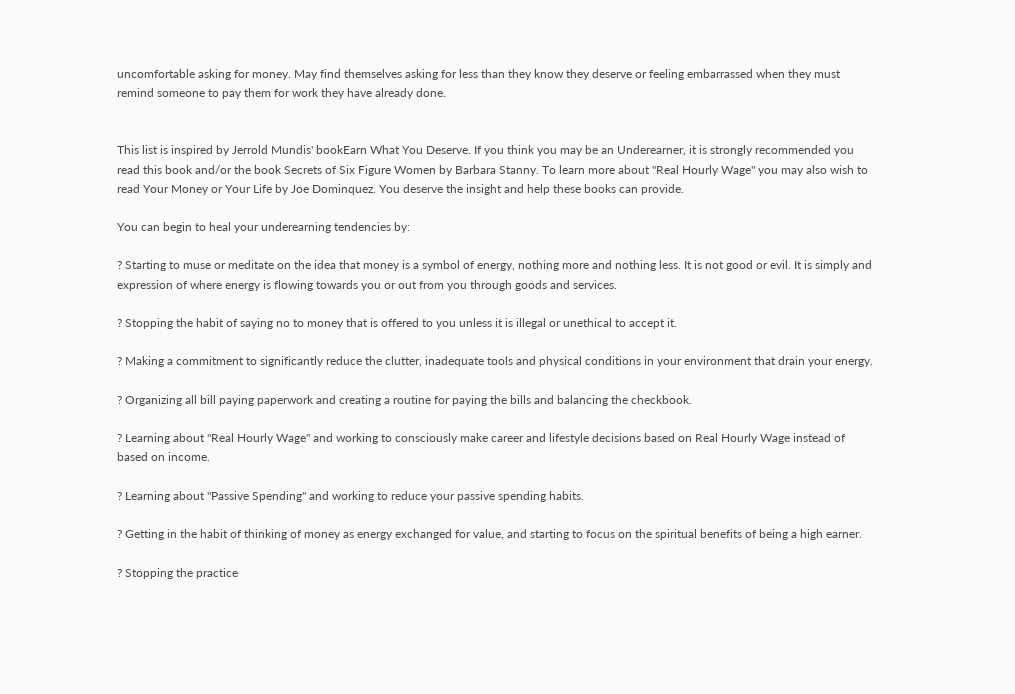uncomfortable asking for money. May find themselves asking for less than they know they deserve or feeling embarrassed when they must remind someone to pay them for work they have already done.


This list is inspired by Jerrold Mundis' bookEarn What You Deserve. If you think you may be an Underearner, it is strongly recommended you read this book and/or the book Secrets of Six Figure Women by Barbara Stanny. To learn more about "Real Hourly Wage" you may also wish to read Your Money or Your Life by Joe Dominquez. You deserve the insight and help these books can provide.

You can begin to heal your underearning tendencies by:

? Starting to muse or meditate on the idea that money is a symbol of energy, nothing more and nothing less. It is not good or evil. It is simply and expression of where energy is flowing towards you or out from you through goods and services.

? Stopping the habit of saying no to money that is offered to you unless it is illegal or unethical to accept it.

? Making a commitment to significantly reduce the clutter, inadequate tools and physical conditions in your environment that drain your energy.

? Organizing all bill paying paperwork and creating a routine for paying the bills and balancing the checkbook.

? Learning about "Real Hourly Wage" and working to consciously make career and lifestyle decisions based on Real Hourly Wage instead of based on income.

? Learning about "Passive Spending" and working to reduce your passive spending habits.

? Getting in the habit of thinking of money as energy exchanged for value, and starting to focus on the spiritual benefits of being a high earner.

? Stopping the practice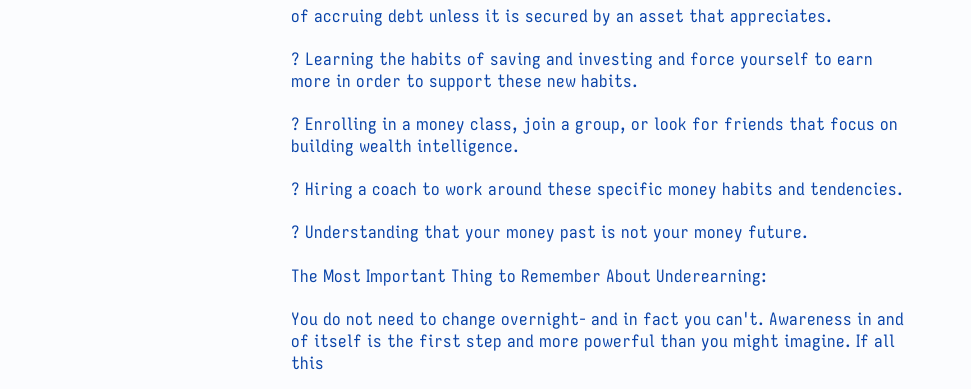of accruing debt unless it is secured by an asset that appreciates.

? Learning the habits of saving and investing and force yourself to earn more in order to support these new habits.

? Enrolling in a money class, join a group, or look for friends that focus on building wealth intelligence.

? Hiring a coach to work around these specific money habits and tendencies.

? Understanding that your money past is not your money future.

The Most Important Thing to Remember About Underearning:

You do not need to change overnight- and in fact you can't. Awareness in and of itself is the first step and more powerful than you might imagine. If all this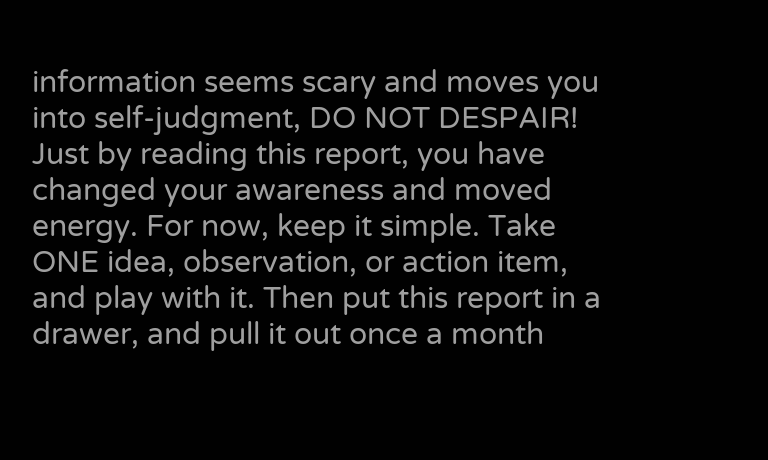information seems scary and moves you into self-judgment, DO NOT DESPAIR! Just by reading this report, you have changed your awareness and moved energy. For now, keep it simple. Take ONE idea, observation, or action item, and play with it. Then put this report in a drawer, and pull it out once a month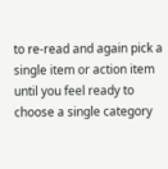to re-read and again pick a single item or action item until you feel ready to choose a single category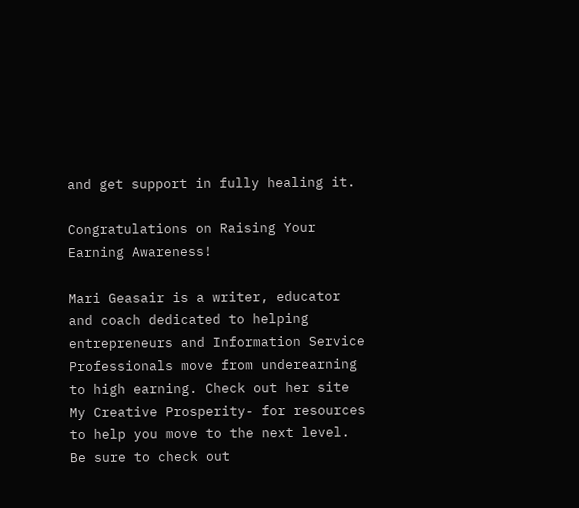and get support in fully healing it.

Congratulations on Raising Your Earning Awareness!

Mari Geasair is a writer, educator and coach dedicated to helping entrepreneurs and Information Service Professionals move from underearning to high earning. Check out her site My Creative Prosperity- for resources to help you move to the next level. Be sure to check out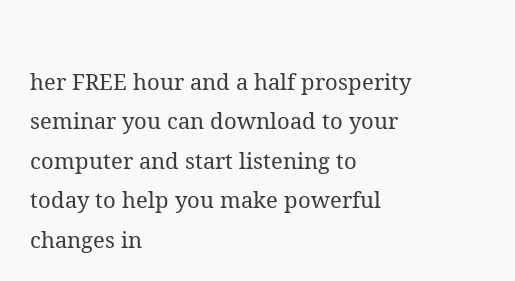her FREE hour and a half prosperity seminar you can download to your computer and start listening to today to help you make powerful changes in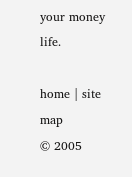your money life.

home | site map
© 2005